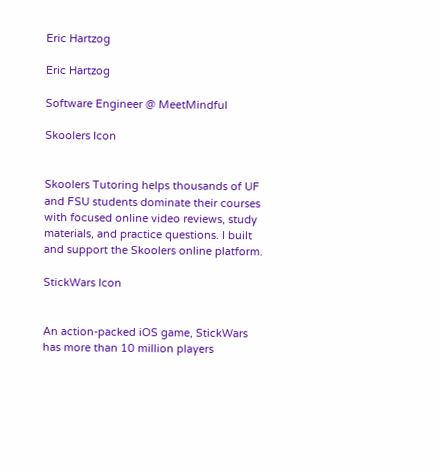Eric Hartzog

Eric Hartzog

Software Engineer @ MeetMindful

Skoolers Icon


Skoolers Tutoring helps thousands of UF and FSU students dominate their courses with focused online video reviews, study materials, and practice questions. I built and support the Skoolers online platform.

StickWars Icon


An action-packed iOS game, StickWars has more than 10 million players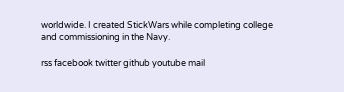worldwide. I created StickWars while completing college and commissioning in the Navy.

rss facebook twitter github youtube mail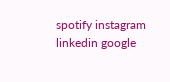spotify instagram linkedin google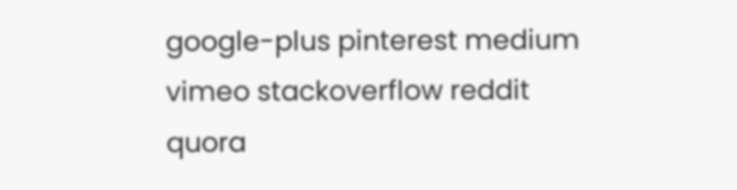google-plus pinterest medium vimeo stackoverflow reddit quora